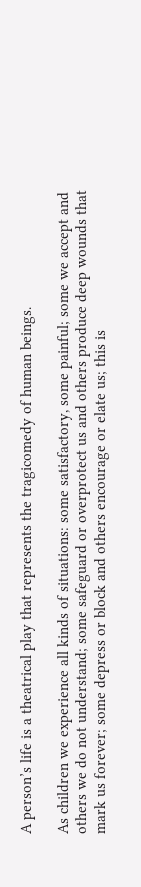A person’s life is a theatrical play that represents the tragicomedy of human beings.

As children we experience all kinds of situations: some satisfactory, some painful; some we accept and others we do not understand; some safeguard or overprotect us and others produce deep wounds that mark us forever; some depress or block and others encourage or elate us; this is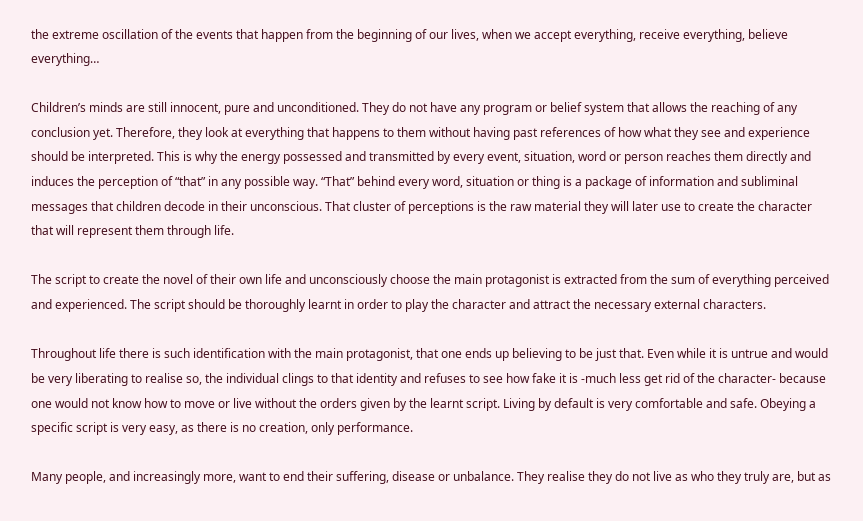the extreme oscillation of the events that happen from the beginning of our lives, when we accept everything, receive everything, believe everything…

Children’s minds are still innocent, pure and unconditioned. They do not have any program or belief system that allows the reaching of any conclusion yet. Therefore, they look at everything that happens to them without having past references of how what they see and experience should be interpreted. This is why the energy possessed and transmitted by every event, situation, word or person reaches them directly and induces the perception of “that” in any possible way. “That” behind every word, situation or thing is a package of information and subliminal messages that children decode in their unconscious. That cluster of perceptions is the raw material they will later use to create the character that will represent them through life.

The script to create the novel of their own life and unconsciously choose the main protagonist is extracted from the sum of everything perceived and experienced. The script should be thoroughly learnt in order to play the character and attract the necessary external characters.

Throughout life there is such identification with the main protagonist, that one ends up believing to be just that. Even while it is untrue and would be very liberating to realise so, the individual clings to that identity and refuses to see how fake it is -much less get rid of the character- because one would not know how to move or live without the orders given by the learnt script. Living by default is very comfortable and safe. Obeying a specific script is very easy, as there is no creation, only performance.

Many people, and increasingly more, want to end their suffering, disease or unbalance. They realise they do not live as who they truly are, but as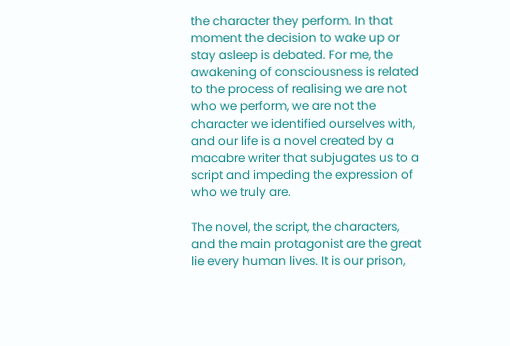the character they perform. In that moment the decision to wake up or stay asleep is debated. For me, the awakening of consciousness is related to the process of realising we are not who we perform, we are not the character we identified ourselves with, and our life is a novel created by a macabre writer that subjugates us to a script and impeding the expression of who we truly are.

The novel, the script, the characters, and the main protagonist are the great lie every human lives. It is our prison,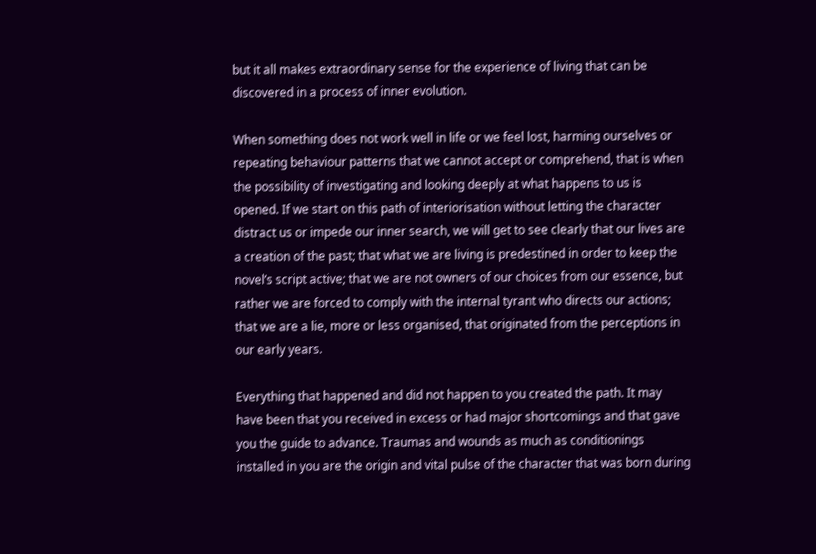but it all makes extraordinary sense for the experience of living that can be discovered in a process of inner evolution.

When something does not work well in life or we feel lost, harming ourselves or repeating behaviour patterns that we cannot accept or comprehend, that is when the possibility of investigating and looking deeply at what happens to us is opened. If we start on this path of interiorisation without letting the character distract us or impede our inner search, we will get to see clearly that our lives are a creation of the past; that what we are living is predestined in order to keep the novel’s script active; that we are not owners of our choices from our essence, but rather we are forced to comply with the internal tyrant who directs our actions; that we are a lie, more or less organised, that originated from the perceptions in our early years.

Everything that happened and did not happen to you created the path. It may have been that you received in excess or had major shortcomings and that gave you the guide to advance. Traumas and wounds as much as conditionings installed in you are the origin and vital pulse of the character that was born during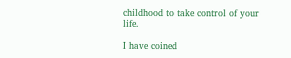childhood to take control of your life.

I have coined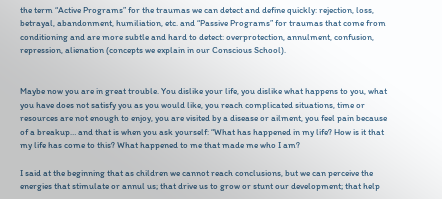the term “Active Programs” for the traumas we can detect and define quickly: rejection, loss, betrayal, abandonment, humiliation, etc. and “Passive Programs” for traumas that come from conditioning and are more subtle and hard to detect: overprotection, annulment, confusion, repression, alienation (concepts we explain in our Conscious School).


Maybe now you are in great trouble. You dislike your life, you dislike what happens to you, what you have does not satisfy you as you would like, you reach complicated situations, time or resources are not enough to enjoy, you are visited by a disease or ailment, you feel pain because of a breakup… and that is when you ask yourself: “What has happened in my life? How is it that my life has come to this? What happened to me that made me who I am?

I said at the beginning that as children we cannot reach conclusions, but we can perceive the energies that stimulate or annul us; that drive us to grow or stunt our development; that help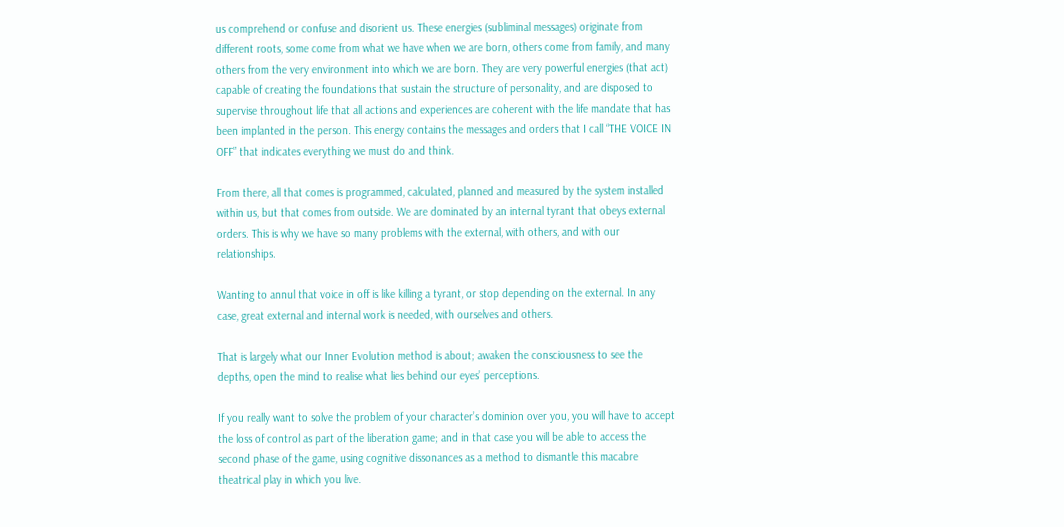us comprehend or confuse and disorient us. These energies (subliminal messages) originate from different roots, some come from what we have when we are born, others come from family, and many others from the very environment into which we are born. They are very powerful energies (that act) capable of creating the foundations that sustain the structure of personality, and are disposed to supervise throughout life that all actions and experiences are coherent with the life mandate that has been implanted in the person. This energy contains the messages and orders that I call “THE VOICE IN OFF” that indicates everything we must do and think.

From there, all that comes is programmed, calculated, planned and measured by the system installed within us, but that comes from outside. We are dominated by an internal tyrant that obeys external orders. This is why we have so many problems with the external, with others, and with our relationships.

Wanting to annul that voice in off is like killing a tyrant, or stop depending on the external. In any case, great external and internal work is needed, with ourselves and others.

That is largely what our Inner Evolution method is about; awaken the consciousness to see the depths, open the mind to realise what lies behind our eyes’ perceptions.

If you really want to solve the problem of your character’s dominion over you, you will have to accept the loss of control as part of the liberation game; and in that case you will be able to access the second phase of the game, using cognitive dissonances as a method to dismantle this macabre theatrical play in which you live.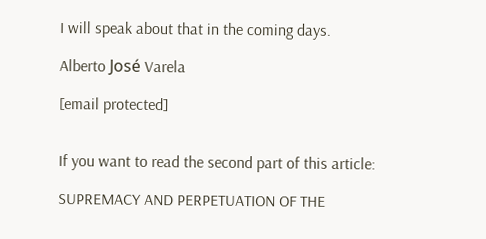I will speak about that in the coming days.

Alberto José Varela

[email protected]


If you want to read the second part of this article:

SUPREMACY AND PERPETUATION OF THE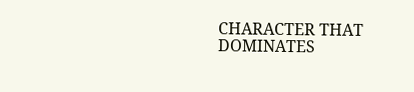CHARACTER THAT DOMINATES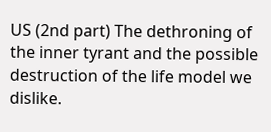US (2nd part) The dethroning of the inner tyrant and the possible destruction of the life model we dislike.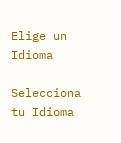Elige un Idioma

Selecciona tu Idioma